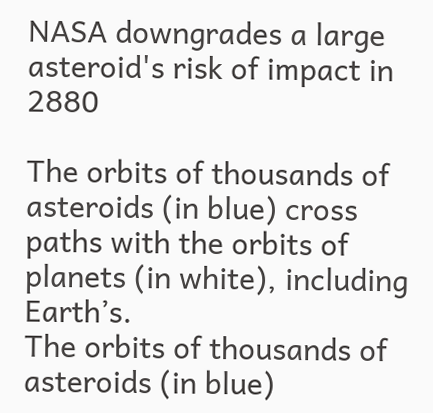NASA downgrades a large asteroid's risk of impact in 2880

The orbits of thousands of asteroids (in blue) cross paths with the orbits of planets (in white), including Earth’s.
The orbits of thousands of asteroids (in blue)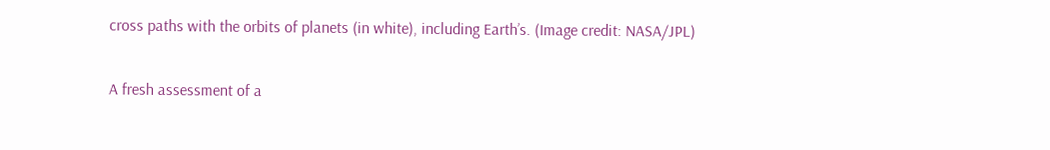cross paths with the orbits of planets (in white), including Earth’s. (Image credit: NASA/JPL)

A fresh assessment of a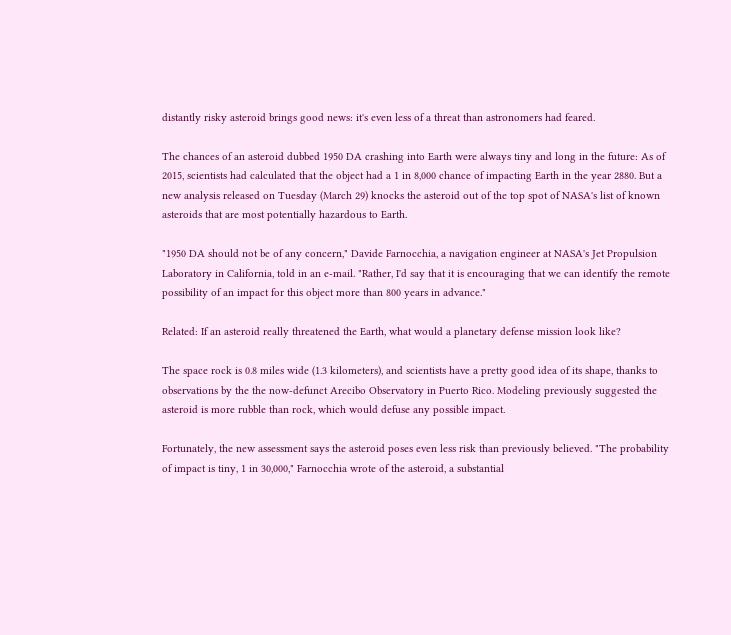distantly risky asteroid brings good news: it's even less of a threat than astronomers had feared.

The chances of an asteroid dubbed 1950 DA crashing into Earth were always tiny and long in the future: As of 2015, scientists had calculated that the object had a 1 in 8,000 chance of impacting Earth in the year 2880. But a new analysis released on Tuesday (March 29) knocks the asteroid out of the top spot of NASA's list of known asteroids that are most potentially hazardous to Earth.

"1950 DA should not be of any concern," Davide Farnocchia, a navigation engineer at NASA's Jet Propulsion Laboratory in California, told in an e-mail. "Rather, I'd say that it is encouraging that we can identify the remote possibility of an impact for this object more than 800 years in advance."

Related: If an asteroid really threatened the Earth, what would a planetary defense mission look like?

The space rock is 0.8 miles wide (1.3 kilometers), and scientists have a pretty good idea of its shape, thanks to observations by the the now-defunct Arecibo Observatory in Puerto Rico. Modeling previously suggested the asteroid is more rubble than rock, which would defuse any possible impact.

Fortunately, the new assessment says the asteroid poses even less risk than previously believed. "The probability of impact is tiny, 1 in 30,000," Farnocchia wrote of the asteroid, a substantial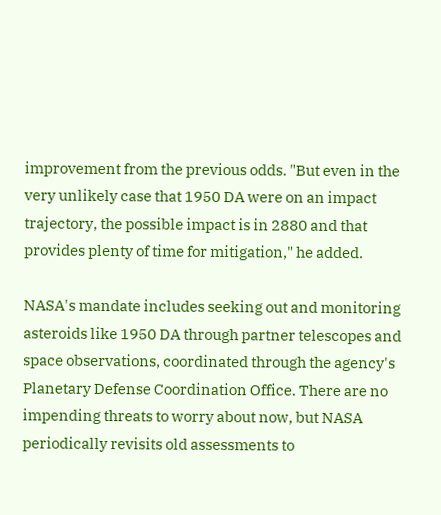improvement from the previous odds. "But even in the very unlikely case that 1950 DA were on an impact trajectory, the possible impact is in 2880 and that provides plenty of time for mitigation," he added.

NASA's mandate includes seeking out and monitoring asteroids like 1950 DA through partner telescopes and space observations, coordinated through the agency's Planetary Defense Coordination Office. There are no impending threats to worry about now, but NASA periodically revisits old assessments to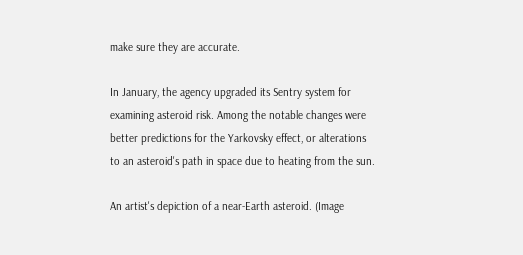make sure they are accurate.

In January, the agency upgraded its Sentry system for examining asteroid risk. Among the notable changes were better predictions for the Yarkovsky effect, or alterations to an asteroid's path in space due to heating from the sun.

An artist's depiction of a near-Earth asteroid. (Image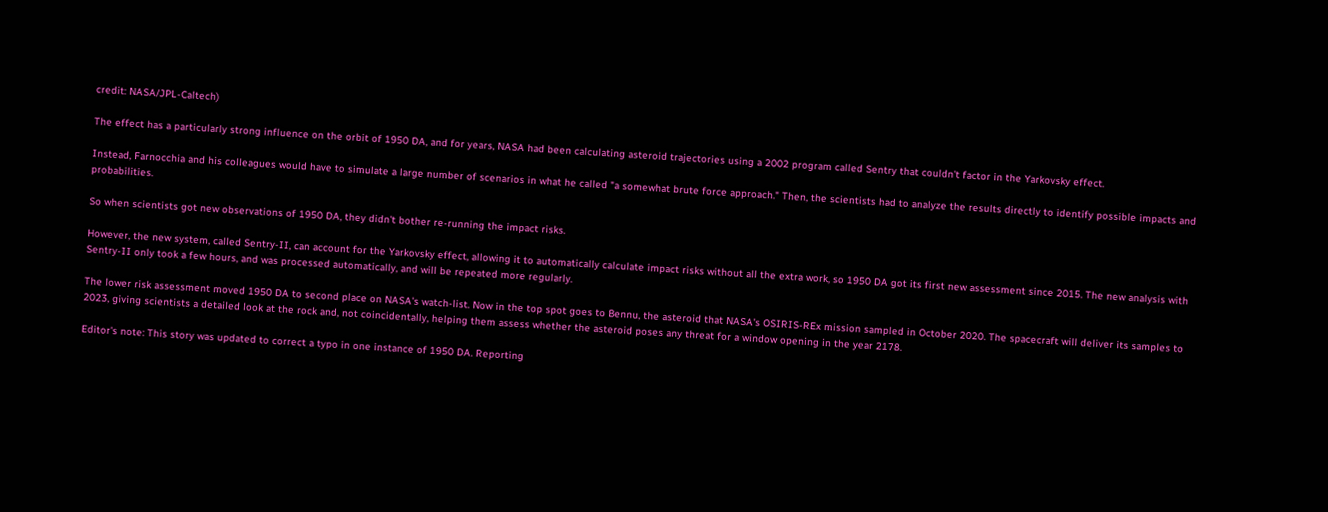credit: NASA/JPL-Caltech)

The effect has a particularly strong influence on the orbit of 1950 DA, and for years, NASA had been calculating asteroid trajectories using a 2002 program called Sentry that couldn't factor in the Yarkovsky effect.

Instead, Farnocchia and his colleagues would have to simulate a large number of scenarios in what he called "a somewhat brute force approach." Then, the scientists had to analyze the results directly to identify possible impacts and probabilities.

So when scientists got new observations of 1950 DA, they didn't bother re-running the impact risks.

However, the new system, called Sentry-II, can account for the Yarkovsky effect, allowing it to automatically calculate impact risks without all the extra work, so 1950 DA got its first new assessment since 2015. The new analysis with Sentry-II only took a few hours, and was processed automatically, and will be repeated more regularly.

The lower risk assessment moved 1950 DA to second place on NASA's watch-list. Now in the top spot goes to Bennu, the asteroid that NASA's OSIRIS-REx mission sampled in October 2020. The spacecraft will deliver its samples to 2023, giving scientists a detailed look at the rock and, not coincidentally, helping them assess whether the asteroid poses any threat for a window opening in the year 2178.

Editor's note: This story was updated to correct a typo in one instance of 1950 DA. Reporting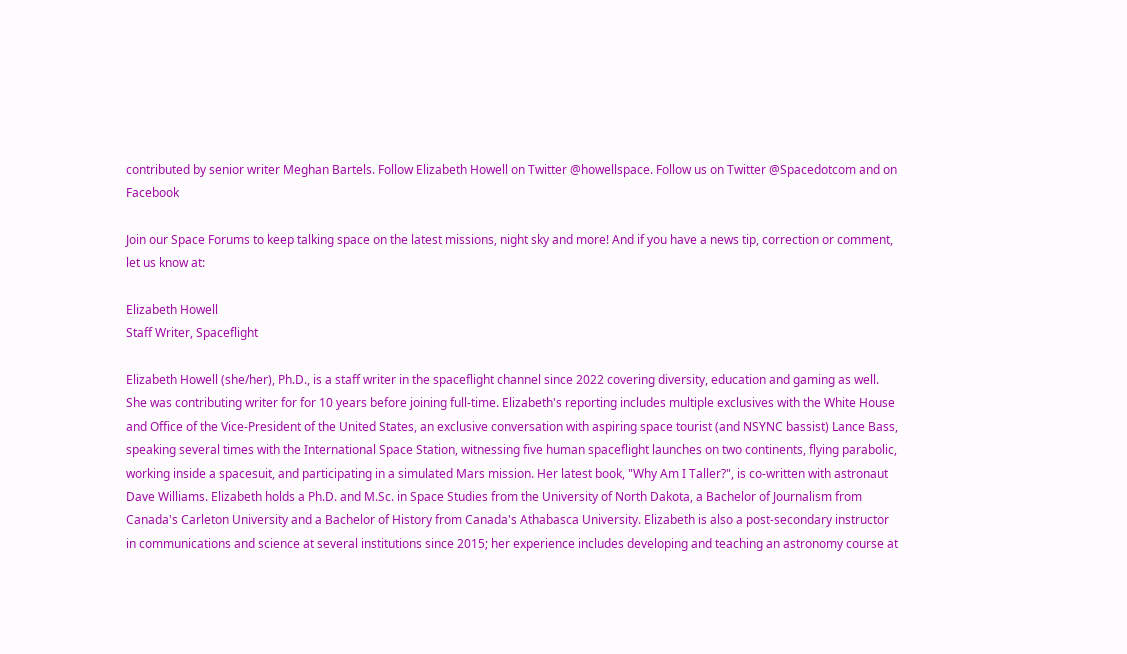contributed by senior writer Meghan Bartels. Follow Elizabeth Howell on Twitter @howellspace. Follow us on Twitter @Spacedotcom and on Facebook

Join our Space Forums to keep talking space on the latest missions, night sky and more! And if you have a news tip, correction or comment, let us know at:

Elizabeth Howell
Staff Writer, Spaceflight

Elizabeth Howell (she/her), Ph.D., is a staff writer in the spaceflight channel since 2022 covering diversity, education and gaming as well. She was contributing writer for for 10 years before joining full-time. Elizabeth's reporting includes multiple exclusives with the White House and Office of the Vice-President of the United States, an exclusive conversation with aspiring space tourist (and NSYNC bassist) Lance Bass, speaking several times with the International Space Station, witnessing five human spaceflight launches on two continents, flying parabolic, working inside a spacesuit, and participating in a simulated Mars mission. Her latest book, "Why Am I Taller?", is co-written with astronaut Dave Williams. Elizabeth holds a Ph.D. and M.Sc. in Space Studies from the University of North Dakota, a Bachelor of Journalism from Canada's Carleton University and a Bachelor of History from Canada's Athabasca University. Elizabeth is also a post-secondary instructor in communications and science at several institutions since 2015; her experience includes developing and teaching an astronomy course at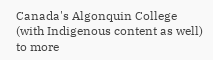Canada's Algonquin College (with Indigenous content as well) to more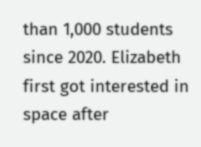than 1,000 students since 2020. Elizabeth first got interested in space after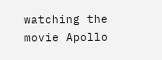watching the movie Apollo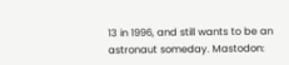13 in 1996, and still wants to be an astronaut someday. Mastodon: